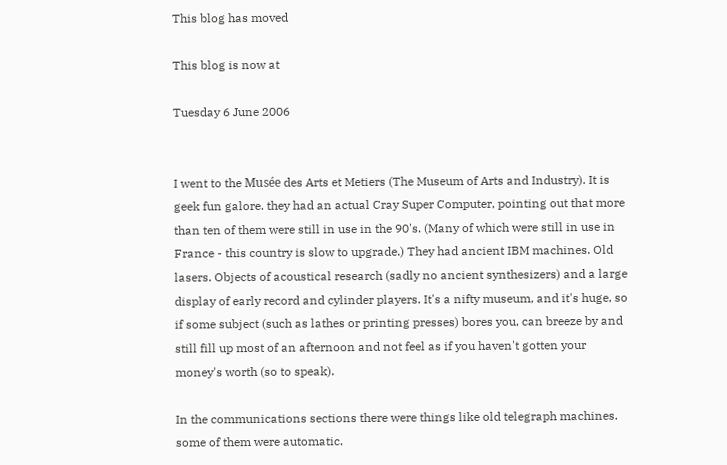This blog has moved

This blog is now at

Tuesday 6 June 2006


I went to the Musée des Arts et Metiers (The Museum of Arts and Industry). It is geek fun galore. they had an actual Cray Super Computer, pointing out that more than ten of them were still in use in the 90's. (Many of which were still in use in France - this country is slow to upgrade.) They had ancient IBM machines. Old lasers. Objects of acoustical research (sadly no ancient synthesizers) and a large display of early record and cylinder players. It's a nifty museum, and it's huge, so if some subject (such as lathes or printing presses) bores you, can breeze by and still fill up most of an afternoon and not feel as if you haven't gotten your money's worth (so to speak).

In the communications sections there were things like old telegraph machines. some of them were automatic.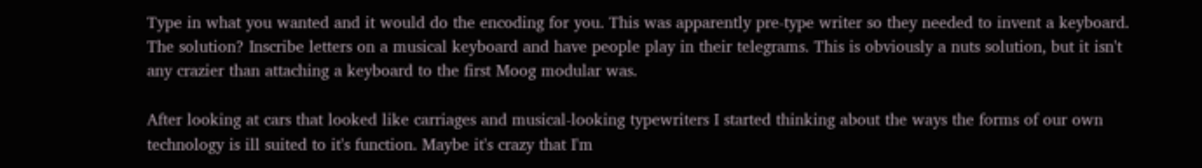Type in what you wanted and it would do the encoding for you. This was apparently pre-type writer so they needed to invent a keyboard. The solution? Inscribe letters on a musical keyboard and have people play in their telegrams. This is obviously a nuts solution, but it isn't any crazier than attaching a keyboard to the first Moog modular was.

After looking at cars that looked like carriages and musical-looking typewriters I started thinking about the ways the forms of our own technology is ill suited to it's function. Maybe it's crazy that I'm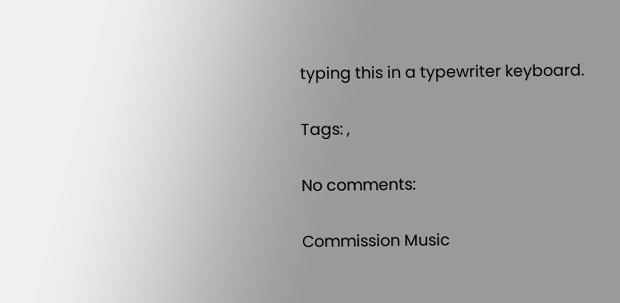typing this in a typewriter keyboard.

Tags: ,

No comments:

Commission Music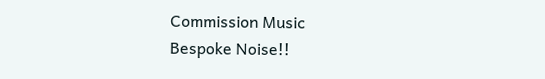Commission Music
Bespoke Noise!!